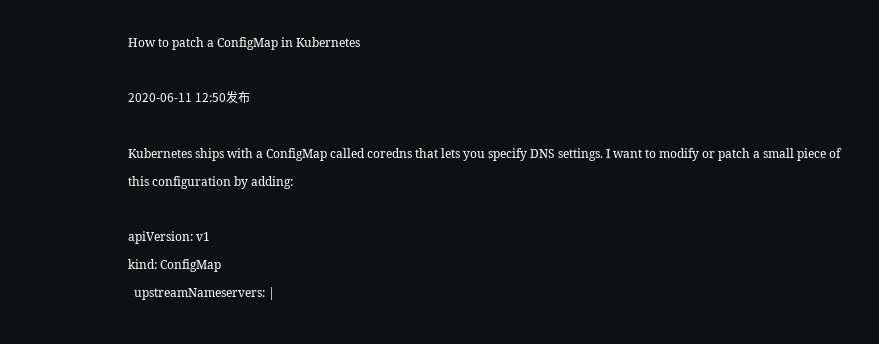How to patch a ConfigMap in Kubernetes

2020-06-11 12:50发布

Kubernetes ships with a ConfigMap called coredns that lets you specify DNS settings. I want to modify or patch a small piece of this configuration by adding:

apiVersion: v1
kind: ConfigMap
  upstreamNameservers: |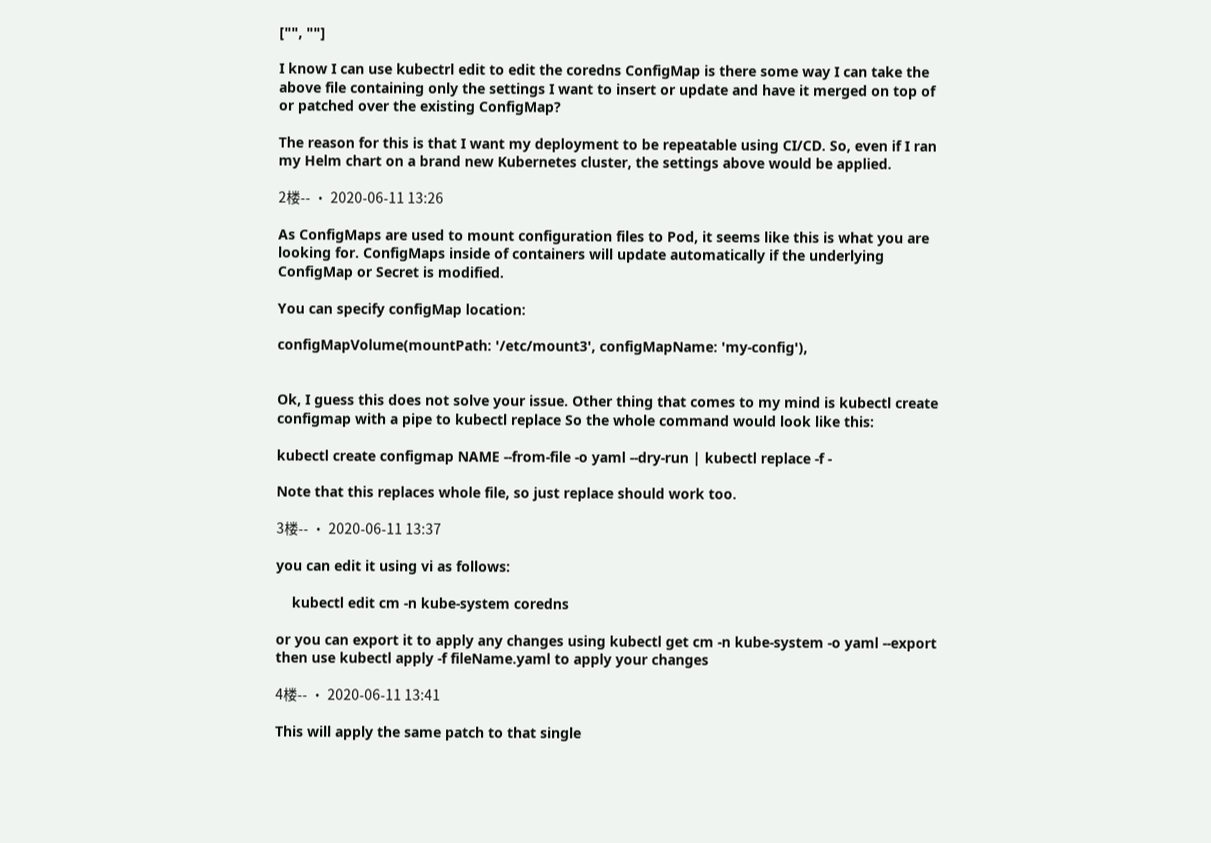["", ""]

I know I can use kubectrl edit to edit the coredns ConfigMap is there some way I can take the above file containing only the settings I want to insert or update and have it merged on top of or patched over the existing ConfigMap?

The reason for this is that I want my deployment to be repeatable using CI/CD. So, even if I ran my Helm chart on a brand new Kubernetes cluster, the settings above would be applied.

2楼-- · 2020-06-11 13:26

As ConfigMaps are used to mount configuration files to Pod, it seems like this is what you are looking for. ConfigMaps inside of containers will update automatically if the underlying ConfigMap or Secret is modified.

You can specify configMap location:

configMapVolume(mountPath: '/etc/mount3', configMapName: 'my-config'),


Ok, I guess this does not solve your issue. Other thing that comes to my mind is kubectl create configmap with a pipe to kubectl replace So the whole command would look like this:

kubectl create configmap NAME --from-file -o yaml --dry-run | kubectl replace -f -

Note that this replaces whole file, so just replace should work too.

3楼-- · 2020-06-11 13:37

you can edit it using vi as follows:

    kubectl edit cm -n kube-system coredns

or you can export it to apply any changes using kubectl get cm -n kube-system -o yaml --export then use kubectl apply -f fileName.yaml to apply your changes

4楼-- · 2020-06-11 13:41

This will apply the same patch to that single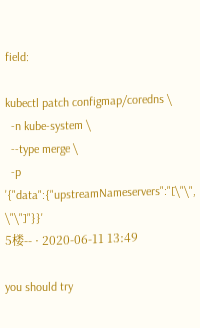field:

kubectl patch configmap/coredns \
  -n kube-system \
  --type merge \
  -p '{"data":{"upstreamNameservers":"[\"\", \"\"]"}}'
5楼-- · 2020-06-11 13:49

you should try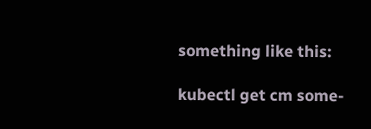something like this:

kubectl get cm some-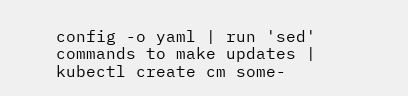config -o yaml | run 'sed' commands to make updates | kubectl create cm some-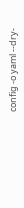config -o yaml --dry-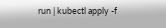run | kubectl apply -f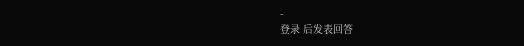-
登录 后发表回答